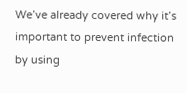We’ve already covered why it’s important to prevent infection by using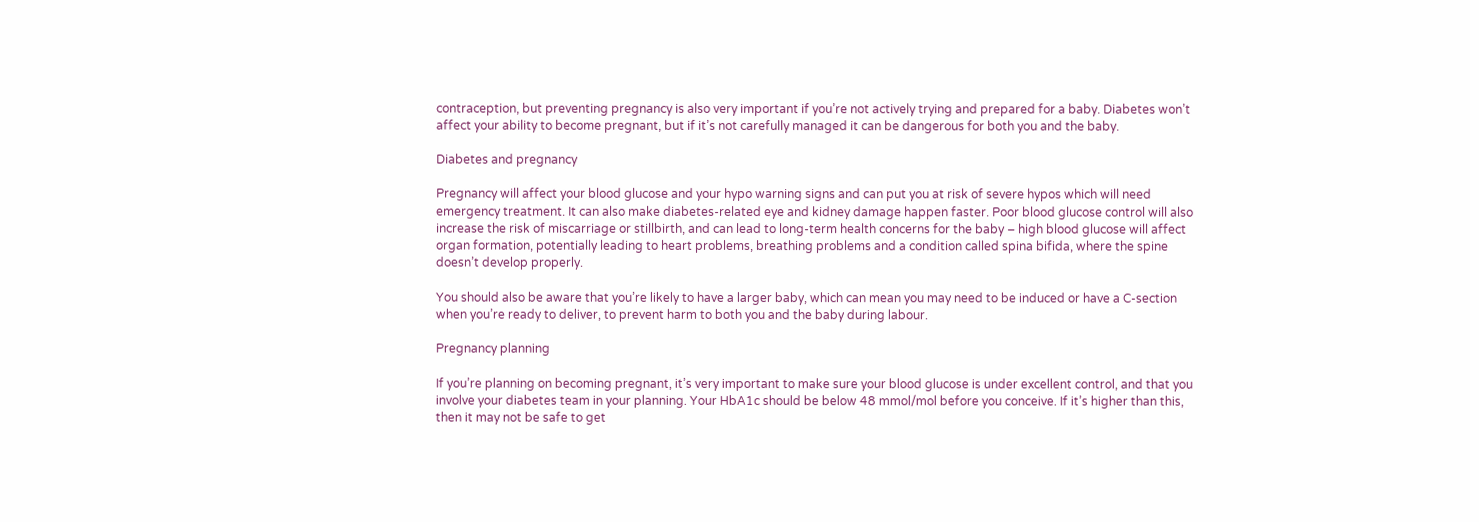contraception, but preventing pregnancy is also very important if you’re not actively trying and prepared for a baby. Diabetes won’t affect your ability to become pregnant, but if it’s not carefully managed it can be dangerous for both you and the baby.

Diabetes and pregnancy

Pregnancy will affect your blood glucose and your hypo warning signs and can put you at risk of severe hypos which will need emergency treatment. It can also make diabetes-related eye and kidney damage happen faster. Poor blood glucose control will also increase the risk of miscarriage or stillbirth, and can lead to long-term health concerns for the baby – high blood glucose will affect organ formation, potentially leading to heart problems, breathing problems and a condition called spina bifida, where the spine doesn’t develop properly.

You should also be aware that you’re likely to have a larger baby, which can mean you may need to be induced or have a C-section when you’re ready to deliver, to prevent harm to both you and the baby during labour.

Pregnancy planning

If you’re planning on becoming pregnant, it’s very important to make sure your blood glucose is under excellent control, and that you involve your diabetes team in your planning. Your HbA1c should be below 48 mmol/mol before you conceive. If it’s higher than this, then it may not be safe to get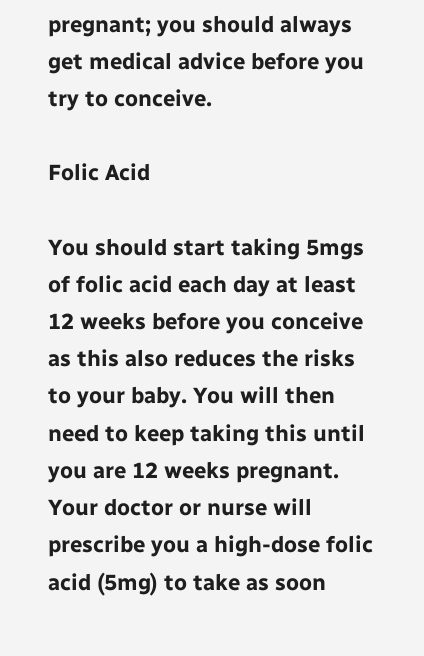pregnant; you should always get medical advice before you try to conceive.

Folic Acid

You should start taking 5mgs of folic acid each day at least 12 weeks before you conceive as this also reduces the risks to your baby. You will then need to keep taking this until you are 12 weeks pregnant. Your doctor or nurse will prescribe you a high-dose folic acid (5mg) to take as soon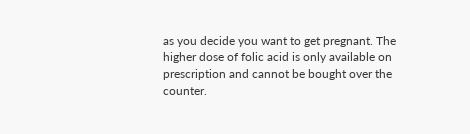as you decide you want to get pregnant. The higher dose of folic acid is only available on prescription and cannot be bought over the counter.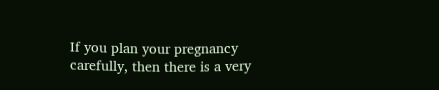If you plan your pregnancy carefully, then there is a very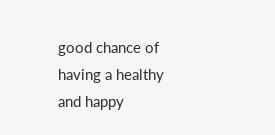good chance of having a healthy and happy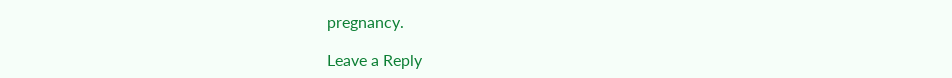pregnancy.

Leave a Reply